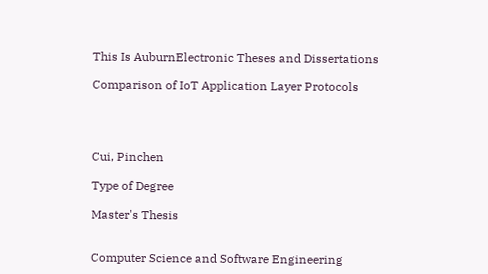This Is AuburnElectronic Theses and Dissertations

Comparison of IoT Application Layer Protocols




Cui, Pinchen

Type of Degree

Master's Thesis


Computer Science and Software Engineering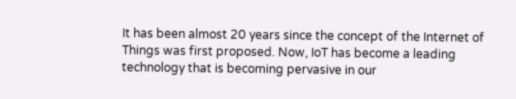It has been almost 20 years since the concept of the Internet of Things was first proposed. Now, IoT has become a leading technology that is becoming pervasive in our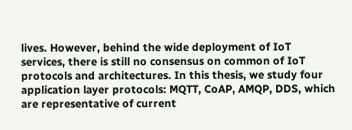lives. However, behind the wide deployment of IoT services, there is still no consensus on common of IoT protocols and architectures. In this thesis, we study four application layer protocols: MQTT, CoAP, AMQP, DDS, which are representative of current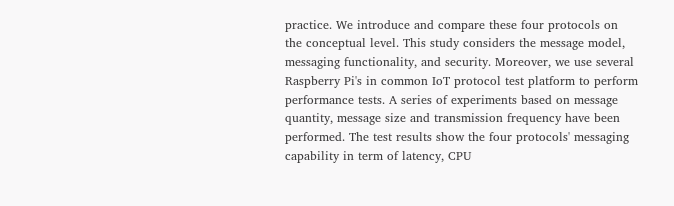practice. We introduce and compare these four protocols on the conceptual level. This study considers the message model, messaging functionality, and security. Moreover, we use several Raspberry Pi's in common IoT protocol test platform to perform performance tests. A series of experiments based on message quantity, message size and transmission frequency have been performed. The test results show the four protocols' messaging capability in term of latency, CPU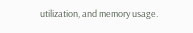utilization, and memory usage.